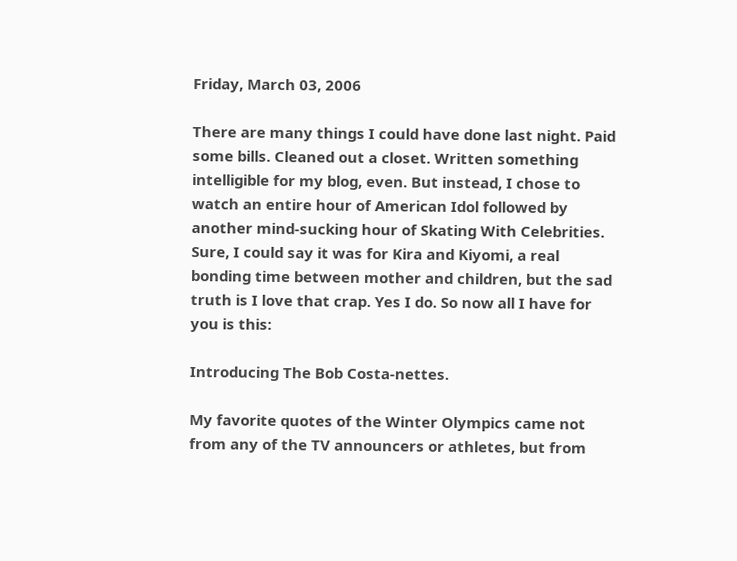Friday, March 03, 2006

There are many things I could have done last night. Paid some bills. Cleaned out a closet. Written something intelligible for my blog, even. But instead, I chose to watch an entire hour of American Idol followed by another mind-sucking hour of Skating With Celebrities. Sure, I could say it was for Kira and Kiyomi, a real bonding time between mother and children, but the sad truth is I love that crap. Yes I do. So now all I have for you is this:

Introducing The Bob Costa-nettes.

My favorite quotes of the Winter Olympics came not from any of the TV announcers or athletes, but from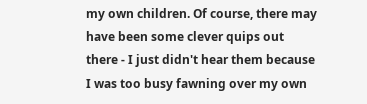my own children. Of course, there may have been some clever quips out there - I just didn't hear them because I was too busy fawning over my own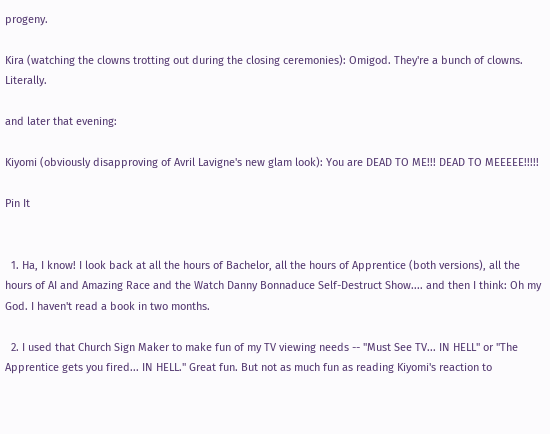progeny.

Kira (watching the clowns trotting out during the closing ceremonies): Omigod. They're a bunch of clowns. Literally.

and later that evening:

Kiyomi (obviously disapproving of Avril Lavigne's new glam look): You are DEAD TO ME!!! DEAD TO MEEEEE!!!!!

Pin It


  1. Ha, I know! I look back at all the hours of Bachelor, all the hours of Apprentice (both versions), all the hours of AI and Amazing Race and the Watch Danny Bonnaduce Self-Destruct Show.... and then I think: Oh my God. I haven't read a book in two months.

  2. I used that Church Sign Maker to make fun of my TV viewing needs -- "Must See TV... IN HELL" or "The Apprentice gets you fired... IN HELL." Great fun. But not as much fun as reading Kiyomi's reaction to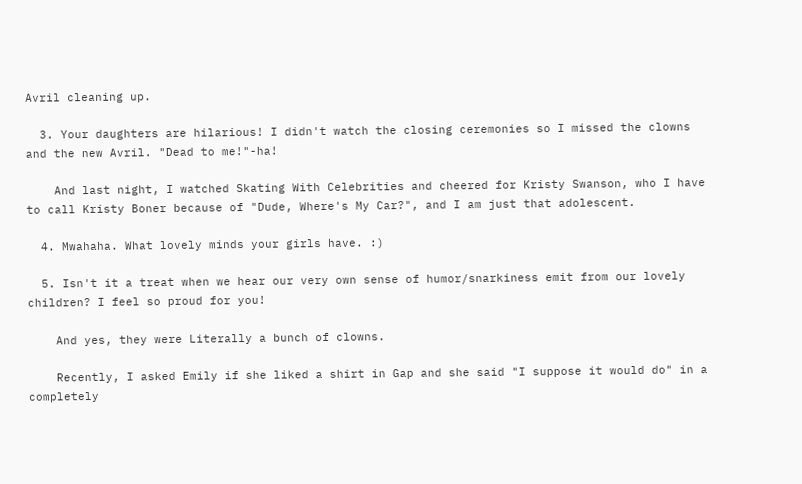Avril cleaning up.

  3. Your daughters are hilarious! I didn't watch the closing ceremonies so I missed the clowns and the new Avril. "Dead to me!"-ha!

    And last night, I watched Skating With Celebrities and cheered for Kristy Swanson, who I have to call Kristy Boner because of "Dude, Where's My Car?", and I am just that adolescent.

  4. Mwahaha. What lovely minds your girls have. :)

  5. Isn't it a treat when we hear our very own sense of humor/snarkiness emit from our lovely children? I feel so proud for you!

    And yes, they were Literally a bunch of clowns.

    Recently, I asked Emily if she liked a shirt in Gap and she said "I suppose it would do" in a completely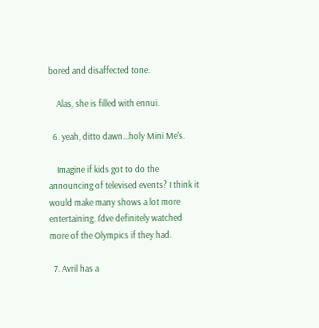bored and disaffected tone.

    Alas, she is filled with ennui.

  6. yeah, ditto dawn...holy Mini Me's.

    Imagine if kids got to do the announcing of televised events? I think it would make many shows a lot more entertaining. I'dve definitely watched more of the Olympics if they had.

  7. Avril has a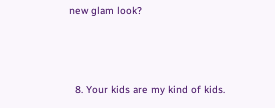new glam look?



  8. Your kids are my kind of kids.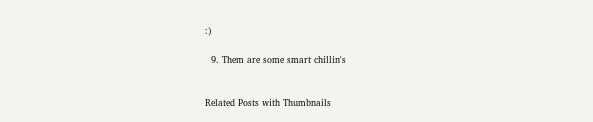:)

  9. Them are some smart chillin's


Related Posts with Thumbnails